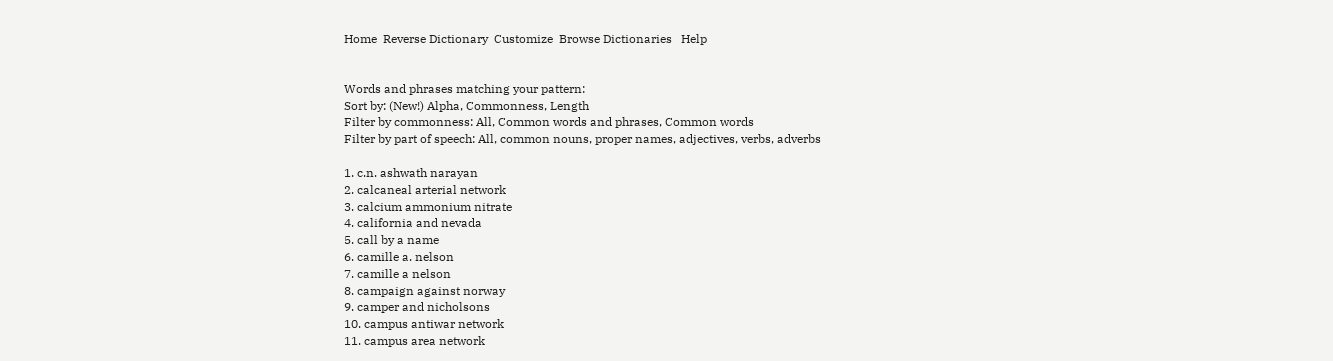Home  Reverse Dictionary  Customize  Browse Dictionaries   Help


Words and phrases matching your pattern:
Sort by: (New!) Alpha, Commonness, Length
Filter by commonness: All, Common words and phrases, Common words
Filter by part of speech: All, common nouns, proper names, adjectives, verbs, adverbs

1. c.n. ashwath narayan
2. calcaneal arterial network
3. calcium ammonium nitrate
4. california and nevada
5. call by a name
6. camille a. nelson
7. camille a nelson
8. campaign against norway
9. camper and nicholsons
10. campus antiwar network
11. campus area network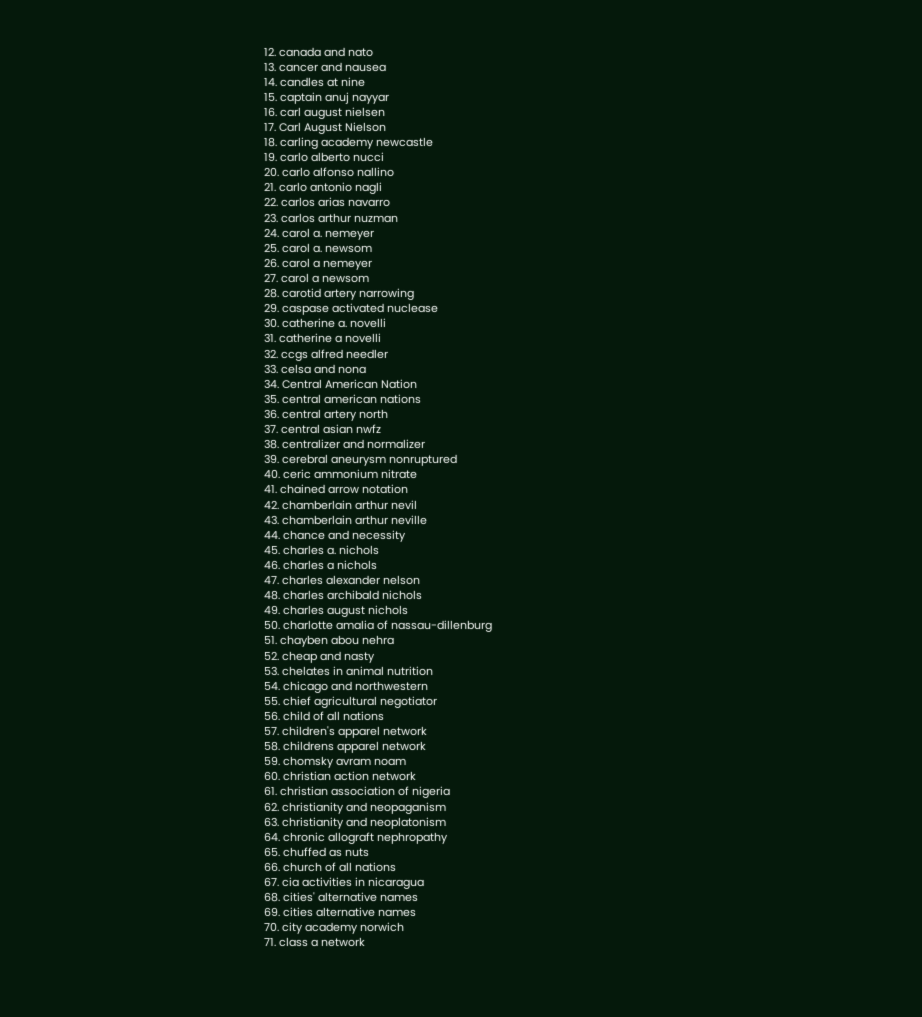12. canada and nato
13. cancer and nausea
14. candles at nine
15. captain anuj nayyar
16. carl august nielsen
17. Carl August Nielson
18. carling academy newcastle
19. carlo alberto nucci
20. carlo alfonso nallino
21. carlo antonio nagli
22. carlos arias navarro
23. carlos arthur nuzman
24. carol a. nemeyer
25. carol a. newsom
26. carol a nemeyer
27. carol a newsom
28. carotid artery narrowing
29. caspase activated nuclease
30. catherine a. novelli
31. catherine a novelli
32. ccgs alfred needler
33. celsa and nona
34. Central American Nation
35. central american nations
36. central artery north
37. central asian nwfz
38. centralizer and normalizer
39. cerebral aneurysm nonruptured
40. ceric ammonium nitrate
41. chained arrow notation
42. chamberlain arthur nevil
43. chamberlain arthur neville
44. chance and necessity
45. charles a. nichols
46. charles a nichols
47. charles alexander nelson
48. charles archibald nichols
49. charles august nichols
50. charlotte amalia of nassau-dillenburg
51. chayben abou nehra
52. cheap and nasty
53. chelates in animal nutrition
54. chicago and northwestern
55. chief agricultural negotiator
56. child of all nations
57. children's apparel network
58. childrens apparel network
59. chomsky avram noam
60. christian action network
61. christian association of nigeria
62. christianity and neopaganism
63. christianity and neoplatonism
64. chronic allograft nephropathy
65. chuffed as nuts
66. church of all nations
67. cia activities in nicaragua
68. cities' alternative names
69. cities alternative names
70. city academy norwich
71. class a network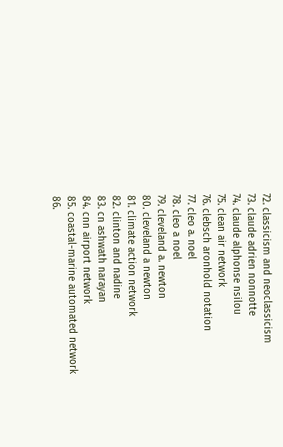72. classicism and neoclassicism
73. claude adrien nonnotte
74. claude alphonse nsilou
75. clean air network
76. clebsch aronhold notation
77. cleo a. noel
78. cleo a noel
79. cleveland a. newton
80. cleveland a newton
81. climate action network
82. clinton and nadine
83. cn ashwath narayan
84. cnn airport network
85. coastal-marine automated network
86.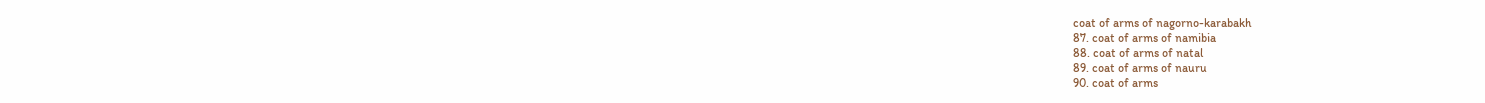coat of arms of nagorno-karabakh
87. coat of arms of namibia
88. coat of arms of natal
89. coat of arms of nauru
90. coat of arms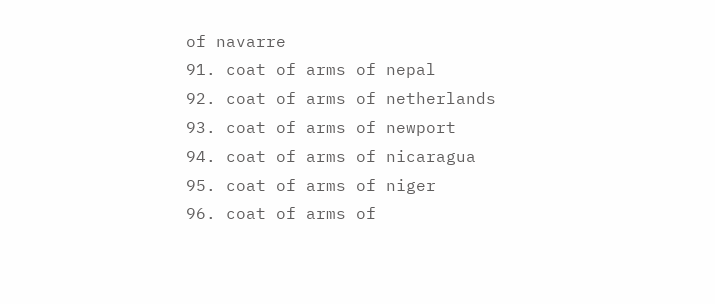of navarre
91. coat of arms of nepal
92. coat of arms of netherlands
93. coat of arms of newport
94. coat of arms of nicaragua
95. coat of arms of niger
96. coat of arms of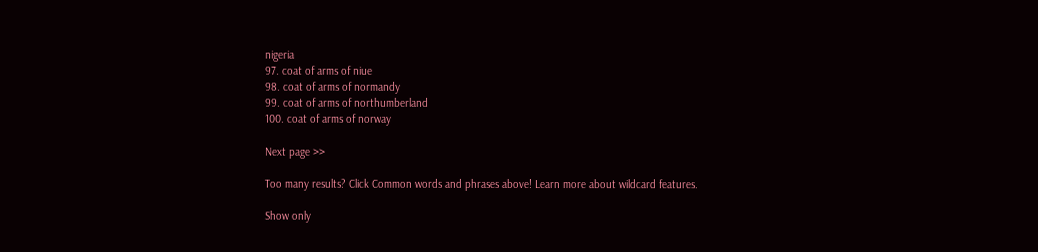nigeria
97. coat of arms of niue
98. coat of arms of normandy
99. coat of arms of northumberland
100. coat of arms of norway

Next page >>

Too many results? Click Common words and phrases above! Learn more about wildcard features.

Show only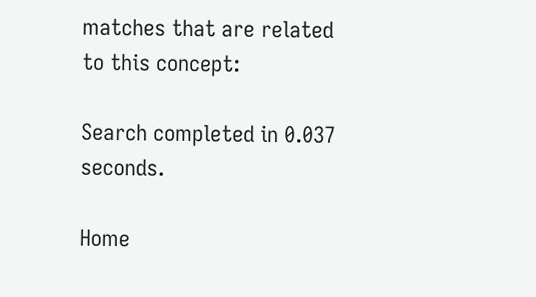matches that are related to this concept:

Search completed in 0.037 seconds.

Home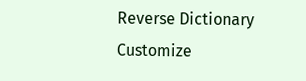Reverse Dictionary  Customize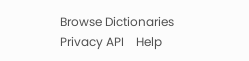Browse Dictionaries  Privacy API    Help